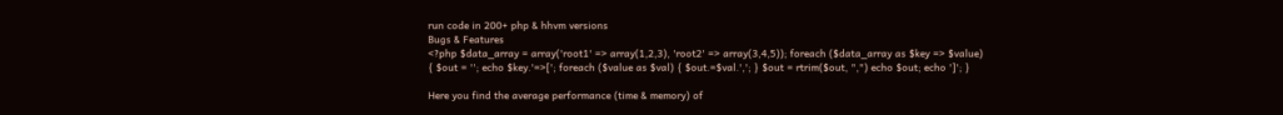run code in 200+ php & hhvm versions
Bugs & Features
<?php $data_array = array('root1' => array(1,2,3), 'root2' => array(3,4,5)); foreach ($data_array as $key => $value) { $out = ''; echo $key.'=>['; foreach ($value as $val) { $out.=$val.','; } $out = rtrim($out, ",") echo $out; echo ']'; }

Here you find the average performance (time & memory) of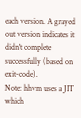each version. A grayed out version indicates it didn't complete successfully (based on exit-code).
Note: hhvm uses a JIT which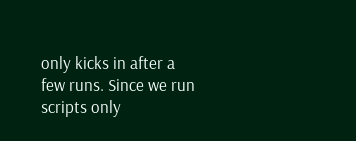only kicks in after a few runs. Since we run scripts only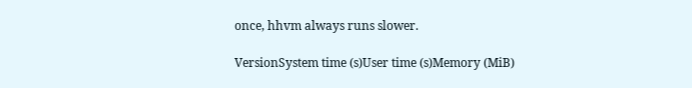once, hhvm always runs slower.

VersionSystem time (s)User time (s)Memory (MiB)